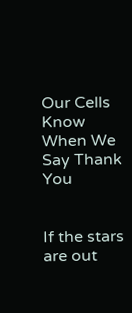Our Cells Know When We Say Thank You


If the stars are out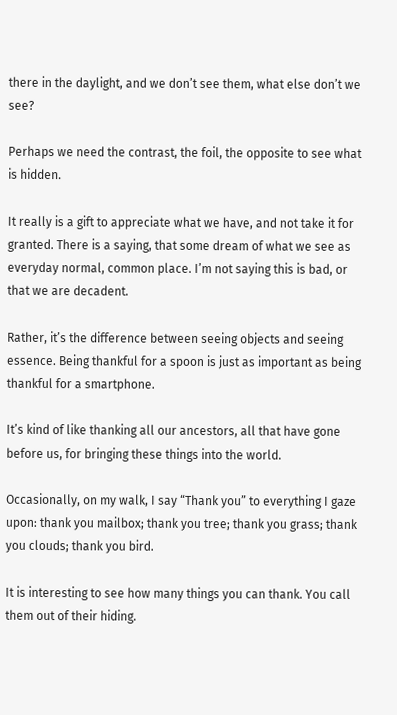there in the daylight, and we don’t see them, what else don’t we see?

Perhaps we need the contrast, the foil, the opposite to see what is hidden.

It really is a gift to appreciate what we have, and not take it for granted. There is a saying, that some dream of what we see as everyday normal, common place. I’m not saying this is bad, or that we are decadent.

Rather, it’s the difference between seeing objects and seeing essence. Being thankful for a spoon is just as important as being thankful for a smartphone.

It’s kind of like thanking all our ancestors, all that have gone before us, for bringing these things into the world.

Occasionally, on my walk, I say “Thank you” to everything I gaze upon: thank you mailbox; thank you tree; thank you grass; thank you clouds; thank you bird.

It is interesting to see how many things you can thank. You call them out of their hiding.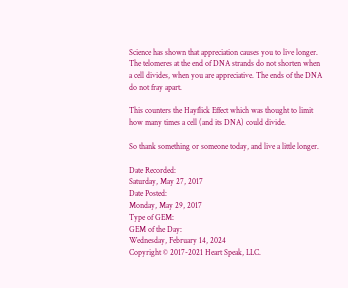Science has shown that appreciation causes you to live longer. The telomeres at the end of DNA strands do not shorten when a cell divides, when you are appreciative. The ends of the DNA do not fray apart.

This counters the Hayflick Effect which was thought to limit how many times a cell (and its DNA) could divide.

So thank something or someone today, and live a little longer.

Date Recorded:
Saturday, May 27, 2017
Date Posted:
Monday, May 29, 2017
Type of GEM:
GEM of the Day:
Wednesday, February 14, 2024
Copyright © 2017-2021 Heart Speak, LLC.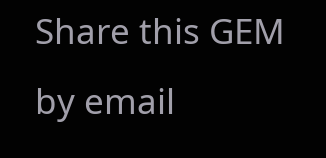Share this GEM by email